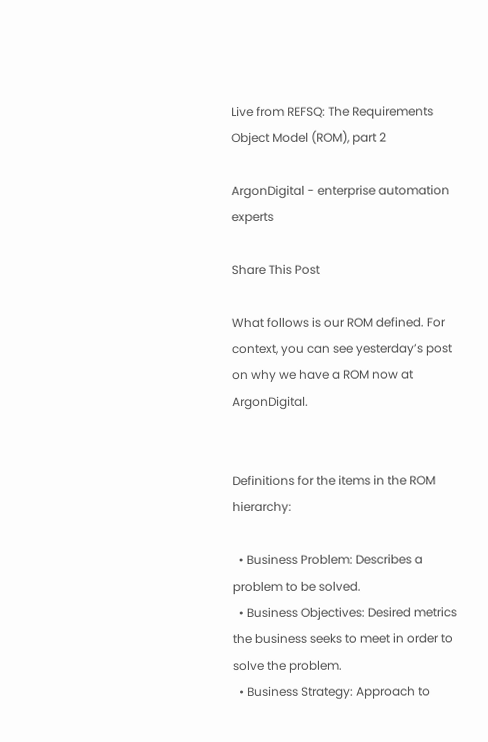Live from REFSQ: The Requirements Object Model (ROM), part 2

ArgonDigital - enterprise automation experts

Share This Post

What follows is our ROM defined. For context, you can see yesterday’s post on why we have a ROM now at ArgonDigital.


Definitions for the items in the ROM hierarchy:

  • Business Problem: Describes a problem to be solved.
  • Business Objectives: Desired metrics the business seeks to meet in order to solve the problem.
  • Business Strategy: Approach to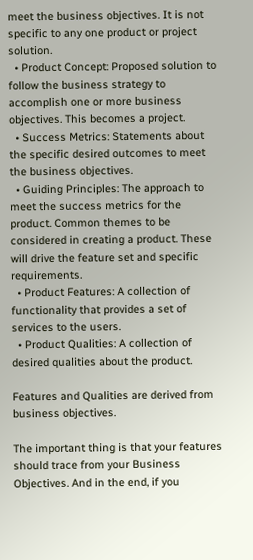meet the business objectives. It is not specific to any one product or project solution.
  • Product Concept: Proposed solution to follow the business strategy to accomplish one or more business objectives. This becomes a project.
  • Success Metrics: Statements about the specific desired outcomes to meet the business objectives.
  • Guiding Principles: The approach to meet the success metrics for the product. Common themes to be considered in creating a product. These will drive the feature set and specific requirements.
  • Product Features: A collection of functionality that provides a set of services to the users.
  • Product Qualities: A collection of desired qualities about the product.

Features and Qualities are derived from business objectives.

The important thing is that your features should trace from your Business Objectives. And in the end, if you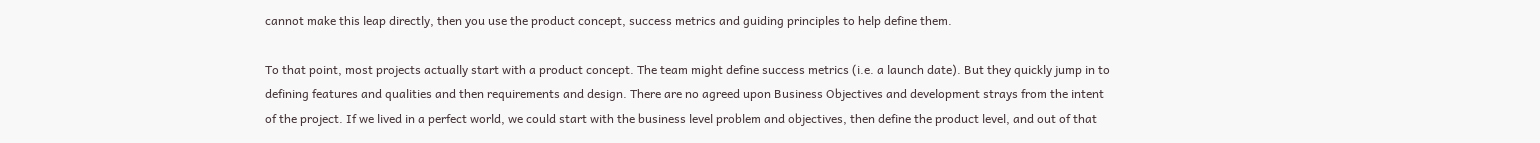cannot make this leap directly, then you use the product concept, success metrics and guiding principles to help define them.

To that point, most projects actually start with a product concept. The team might define success metrics (i.e. a launch date). But they quickly jump in to defining features and qualities and then requirements and design. There are no agreed upon Business Objectives and development strays from the intent of the project. If we lived in a perfect world, we could start with the business level problem and objectives, then define the product level, and out of that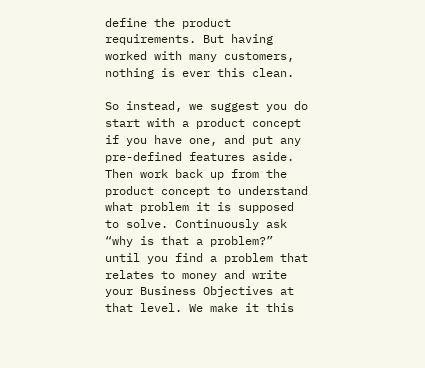define the product requirements. But having worked with many customers, nothing is ever this clean.

So instead, we suggest you do start with a product concept if you have one, and put any pre-defined features aside. Then work back up from the product concept to understand what problem it is supposed to solve. Continuously ask “why is that a problem?” until you find a problem that relates to money and write your Business Objectives at that level. We make it this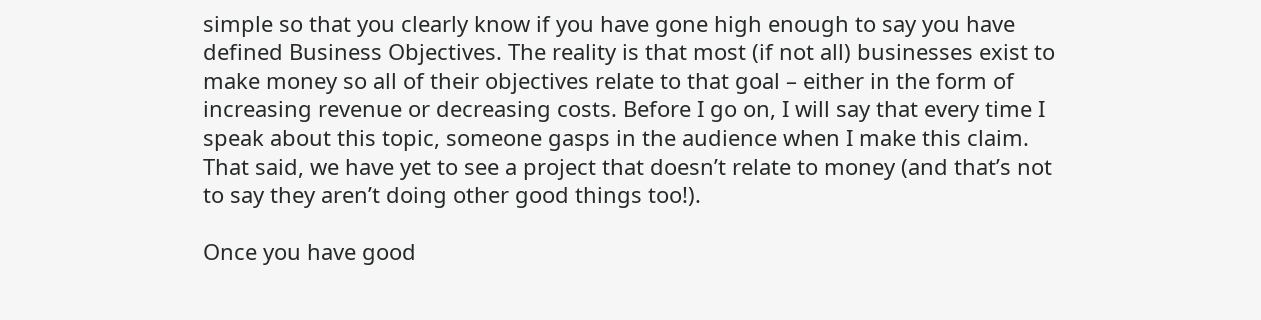simple so that you clearly know if you have gone high enough to say you have defined Business Objectives. The reality is that most (if not all) businesses exist to make money so all of their objectives relate to that goal – either in the form of increasing revenue or decreasing costs. Before I go on, I will say that every time I speak about this topic, someone gasps in the audience when I make this claim. That said, we have yet to see a project that doesn’t relate to money (and that’s not to say they aren’t doing other good things too!).

Once you have good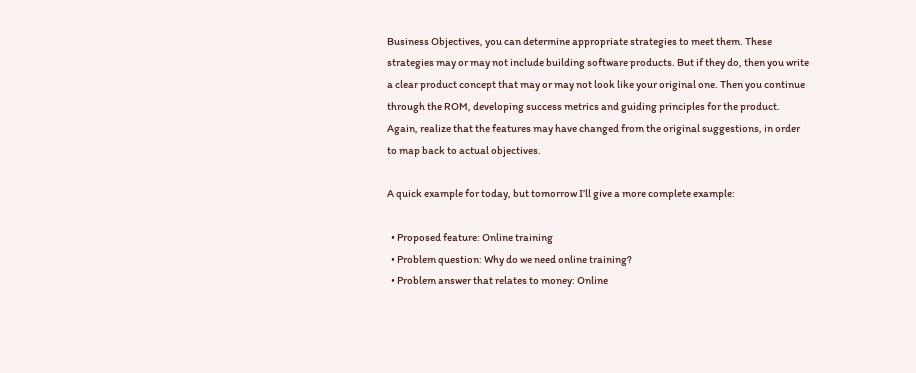Business Objectives, you can determine appropriate strategies to meet them. These strategies may or may not include building software products. But if they do, then you write a clear product concept that may or may not look like your original one. Then you continue through the ROM, developing success metrics and guiding principles for the product. Again, realize that the features may have changed from the original suggestions, in order to map back to actual objectives.

A quick example for today, but tomorrow I’ll give a more complete example:

  • Proposed feature: Online training
  • Problem question: Why do we need online training?
  • Problem answer that relates to money: Online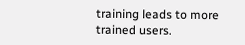training leads to more trained users.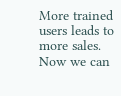More trained users leads to more sales. Now we can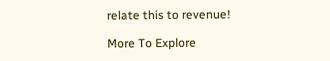relate this to revenue!

More To Explore